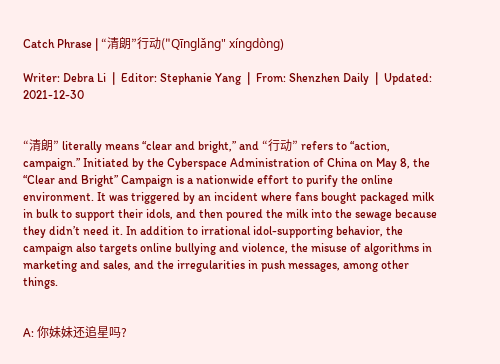Catch Phrase | “清朗”行动("Qīnglǎng" xíngdòng)

Writer: Debra Li  |  Editor: Stephanie Yang  |  From: Shenzhen Daily  |  Updated: 2021-12-30


“清朗” literally means “clear and bright,” and “行动” refers to “action, campaign.” Initiated by the Cyberspace Administration of China on May 8, the “Clear and Bright” Campaign is a nationwide effort to purify the online environment. It was triggered by an incident where fans bought packaged milk in bulk to support their idols, and then poured the milk into the sewage because they didn’t need it. In addition to irrational idol-supporting behavior, the campaign also targets online bullying and violence, the misuse of algorithms in marketing and sales, and the irregularities in push messages, among other things.


A: 你妹妹还追星吗?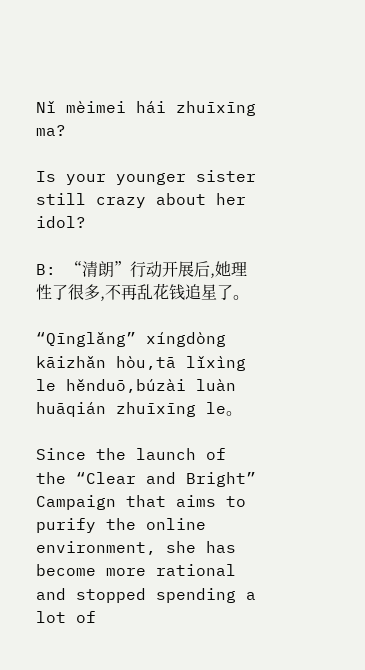Nǐ mèimei hái zhuīxīng ma?

Is your younger sister still crazy about her idol?

B: “清朗”行动开展后,她理性了很多,不再乱花钱追星了。

“Qīnglǎng” xíngdòng kāizhǎn hòu,tā lǐxìng le hěnduō,búzài luàn huāqián zhuīxīng le。

Since the launch of the “Clear and Bright” Campaign that aims to purify the online environment, she has become more rational and stopped spending a lot of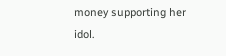money supporting her idol.